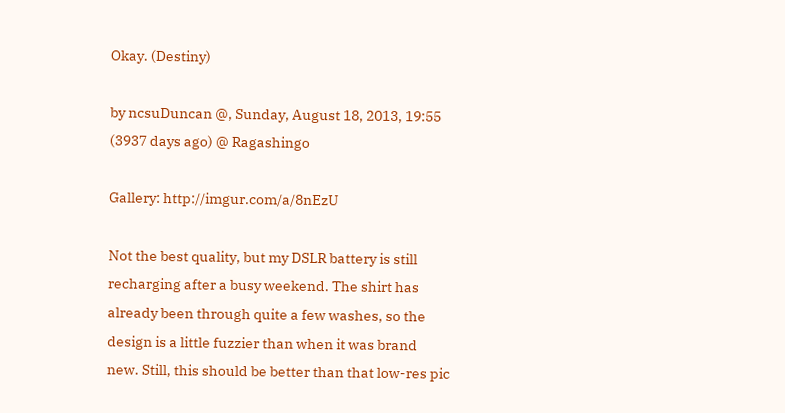Okay. (Destiny)

by ncsuDuncan @, Sunday, August 18, 2013, 19:55 (3937 days ago) @ Ragashingo

Gallery: http://imgur.com/a/8nEzU

Not the best quality, but my DSLR battery is still recharging after a busy weekend. The shirt has already been through quite a few washes, so the design is a little fuzzier than when it was brand new. Still, this should be better than that low-res pic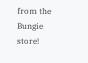from the Bungie store!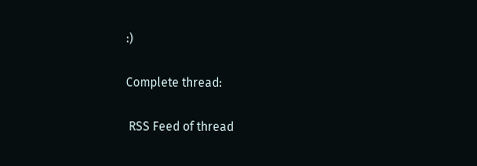:)

Complete thread:

 RSS Feed of thread